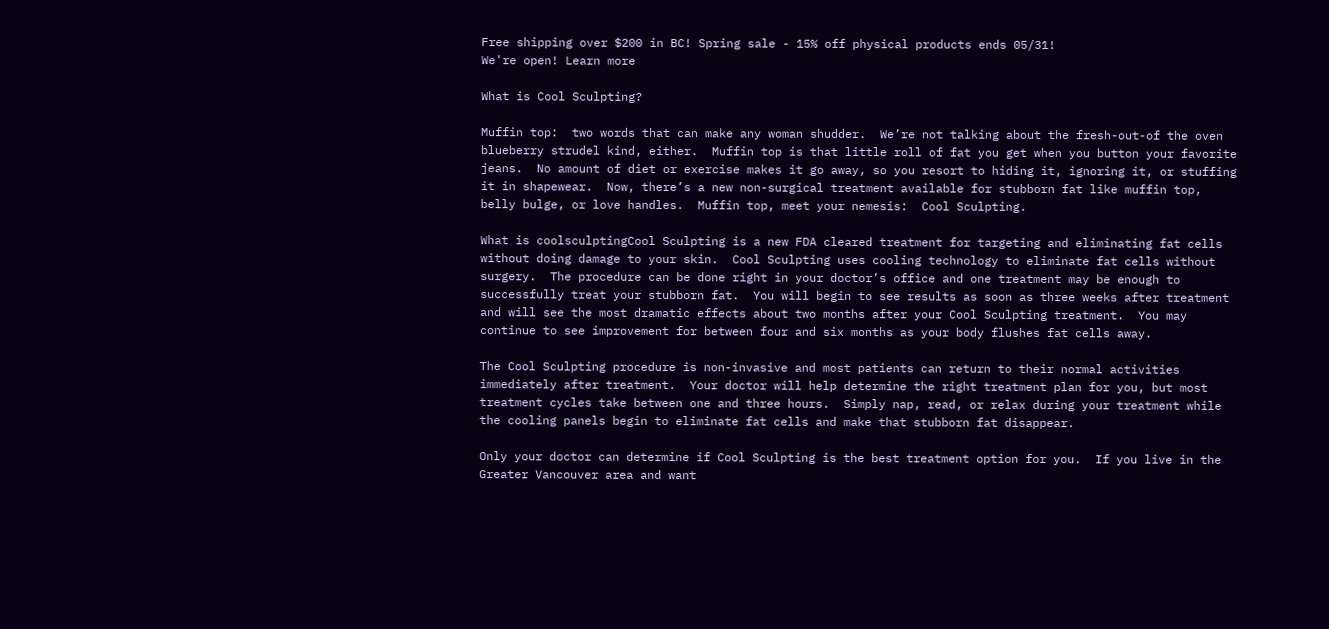Free shipping over $200 in BC! Spring sale - 15% off physical products ends 05/31!
We're open! Learn more

What is Cool Sculpting?

Muffin top:  two words that can make any woman shudder.  We’re not talking about the fresh-out-of the oven blueberry strudel kind, either.  Muffin top is that little roll of fat you get when you button your favorite jeans.  No amount of diet or exercise makes it go away, so you resort to hiding it, ignoring it, or stuffing it in shapewear.  Now, there’s a new non-surgical treatment available for stubborn fat like muffin top, belly bulge, or love handles.  Muffin top, meet your nemesis:  Cool Sculpting.

What is coolsculptingCool Sculpting is a new FDA cleared treatment for targeting and eliminating fat cells without doing damage to your skin.  Cool Sculpting uses cooling technology to eliminate fat cells without surgery.  The procedure can be done right in your doctor’s office and one treatment may be enough to successfully treat your stubborn fat.  You will begin to see results as soon as three weeks after treatment and will see the most dramatic effects about two months after your Cool Sculpting treatment.  You may continue to see improvement for between four and six months as your body flushes fat cells away.

The Cool Sculpting procedure is non-invasive and most patients can return to their normal activities immediately after treatment.  Your doctor will help determine the right treatment plan for you, but most treatment cycles take between one and three hours.  Simply nap, read, or relax during your treatment while the cooling panels begin to eliminate fat cells and make that stubborn fat disappear.

Only your doctor can determine if Cool Sculpting is the best treatment option for you.  If you live in the Greater Vancouver area and want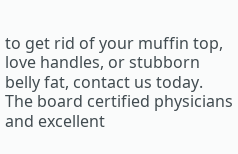to get rid of your muffin top, love handles, or stubborn belly fat, contact us today.  The board certified physicians and excellent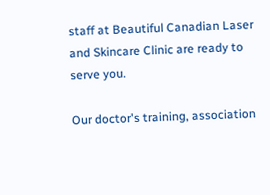staff at Beautiful Canadian Laser and Skincare Clinic are ready to serve you.

Our doctor's training, association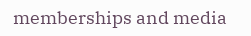memberships and media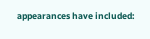appearances have included: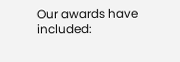Our awards have included: